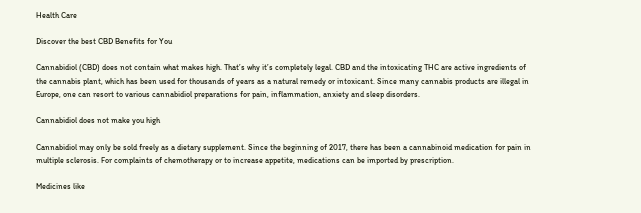Health Care

Discover the best CBD Benefits for You

Cannabidiol (CBD) does not contain what makes high. That’s why it’s completely legal. CBD and the intoxicating THC are active ingredients of the cannabis plant, which has been used for thousands of years as a natural remedy or intoxicant. Since many cannabis products are illegal in Europe, one can resort to various cannabidiol preparations for pain, inflammation, anxiety and sleep disorders.

Cannabidiol does not make you high

Cannabidiol may only be sold freely as a dietary supplement. Since the beginning of 2017, there has been a cannabinoid medication for pain in multiple sclerosis. For complaints of chemotherapy or to increase appetite, medications can be imported by prescription.

Medicines like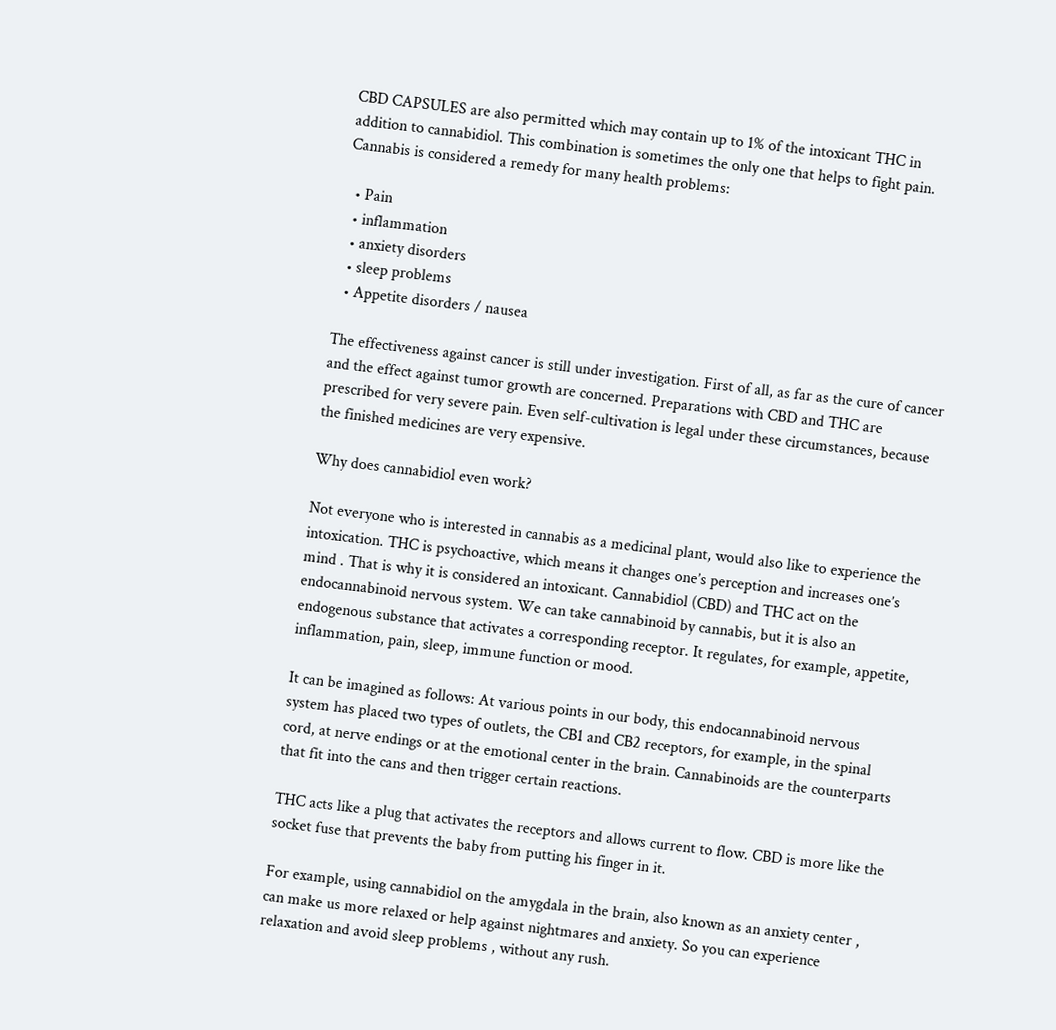CBD CAPSULES are also permitted which may contain up to 1% of the intoxicant THC in addition to cannabidiol. This combination is sometimes the only one that helps to fight pain. Cannabis is considered a remedy for many health problems:

  • Pain
  • inflammation
  • anxiety disorders
  • sleep problems
  • Appetite disorders / nausea

The effectiveness against cancer is still under investigation. First of all, as far as the cure of cancer and the effect against tumor growth are concerned. Preparations with CBD and THC are prescribed for very severe pain. Even self-cultivation is legal under these circumstances, because the finished medicines are very expensive.

Why does cannabidiol even work?

Not everyone who is interested in cannabis as a medicinal plant, would also like to experience the intoxication. THC is psychoactive, which means it changes one’s perception and increases one’s mind . That is why it is considered an intoxicant. Cannabidiol (CBD) and THC act on the endocannabinoid nervous system. We can take cannabinoid by cannabis, but it is also an endogenous substance that activates a corresponding receptor. It regulates, for example, appetite, inflammation, pain, sleep, immune function or mood.

It can be imagined as follows: At various points in our body, this endocannabinoid nervous system has placed two types of outlets, the CB1 and CB2 receptors, for example, in the spinal cord, at nerve endings or at the emotional center in the brain. Cannabinoids are the counterparts that fit into the cans and then trigger certain reactions.

THC acts like a plug that activates the receptors and allows current to flow. CBD is more like the socket fuse that prevents the baby from putting his finger in it.

For example, using cannabidiol on the amygdala in the brain, also known as an anxiety center , can make us more relaxed or help against nightmares and anxiety. So you can experience relaxation and avoid sleep problems , without any rush.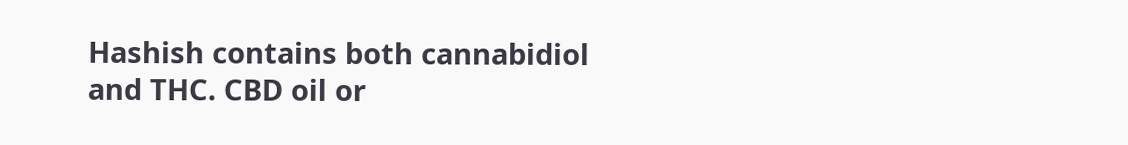Hashish contains both cannabidiol and THC. CBD oil or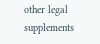other legal supplements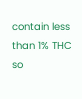contain less than 1% THC so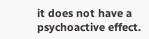it does not have a psychoactive effect.